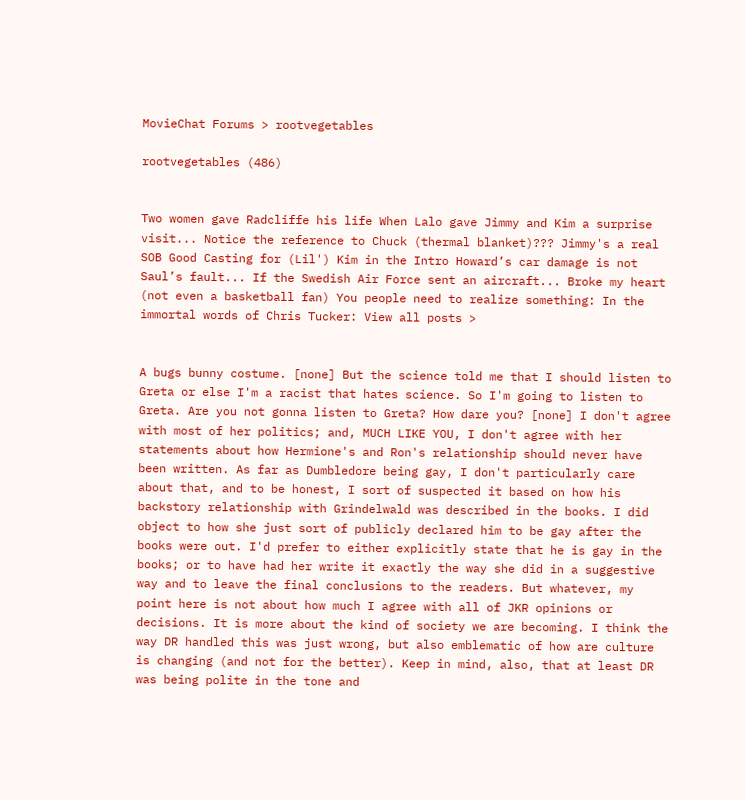MovieChat Forums > rootvegetables

rootvegetables (486)


Two women gave Radcliffe his life When Lalo gave Jimmy and Kim a surprise visit... Notice the reference to Chuck (thermal blanket)??? Jimmy's a real SOB Good Casting for (Lil') Kim in the Intro Howard’s car damage is not Saul’s fault... If the Swedish Air Force sent an aircraft... Broke my heart (not even a basketball fan) You people need to realize something: In the immortal words of Chris Tucker: View all posts >


A bugs bunny costume. [none] But the science told me that I should listen to Greta or else I'm a racist that hates science. So I'm going to listen to Greta. Are you not gonna listen to Greta? How dare you? [none] I don't agree with most of her politics; and, MUCH LIKE YOU, I don't agree with her statements about how Hermione's and Ron's relationship should never have been written. As far as Dumbledore being gay, I don't particularly care about that, and to be honest, I sort of suspected it based on how his backstory relationship with Grindelwald was described in the books. I did object to how she just sort of publicly declared him to be gay after the books were out. I'd prefer to either explicitly state that he is gay in the books; or to have had her write it exactly the way she did in a suggestive way and to leave the final conclusions to the readers. But whatever, my point here is not about how much I agree with all of JKR opinions or decisions. It is more about the kind of society we are becoming. I think the way DR handled this was just wrong, but also emblematic of how are culture is changing (and not for the better). Keep in mind, also, that at least DR was being polite in the tone and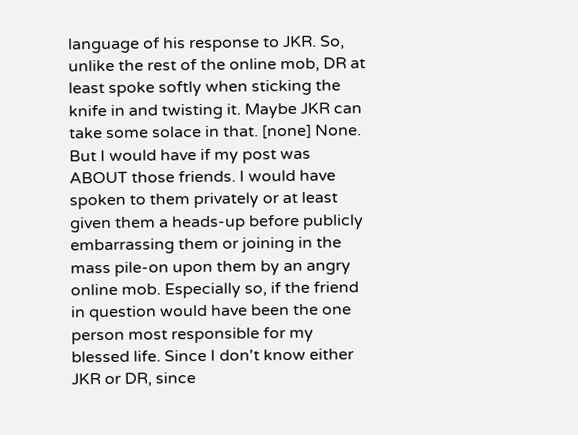language of his response to JKR. So, unlike the rest of the online mob, DR at least spoke softly when sticking the knife in and twisting it. Maybe JKR can take some solace in that. [none] None. But I would have if my post was ABOUT those friends. I would have spoken to them privately or at least given them a heads-up before publicly embarrassing them or joining in the mass pile-on upon them by an angry online mob. Especially so, if the friend in question would have been the one person most responsible for my blessed life. Since I don't know either JKR or DR, since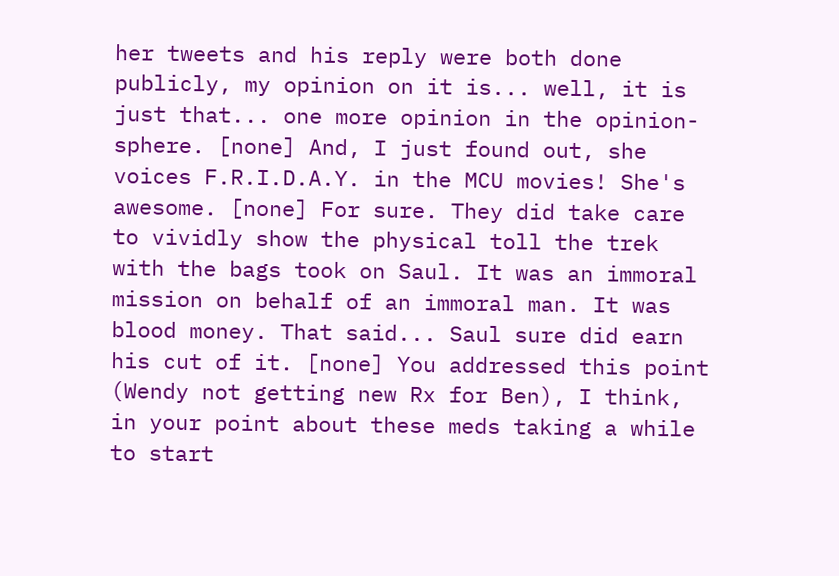her tweets and his reply were both done publicly, my opinion on it is... well, it is just that... one more opinion in the opinion-sphere. [none] And, I just found out, she voices F.R.I.D.A.Y. in the MCU movies! She's awesome. [none] For sure. They did take care to vividly show the physical toll the trek with the bags took on Saul. It was an immoral mission on behalf of an immoral man. It was blood money. That said... Saul sure did earn his cut of it. [none] You addressed this point (Wendy not getting new Rx for Ben), I think, in your point about these meds taking a while to start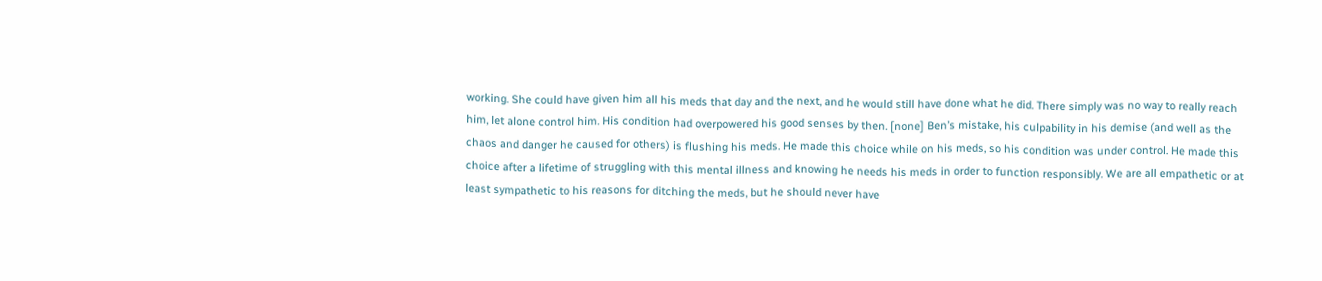working. She could have given him all his meds that day and the next, and he would still have done what he did. There simply was no way to really reach him, let alone control him. His condition had overpowered his good senses by then. [none] Ben’s mistake, his culpability in his demise (and well as the chaos and danger he caused for others) is flushing his meds. He made this choice while on his meds, so his condition was under control. He made this choice after a lifetime of struggling with this mental illness and knowing he needs his meds in order to function responsibly. We are all empathetic or at least sympathetic to his reasons for ditching the meds, but he should never have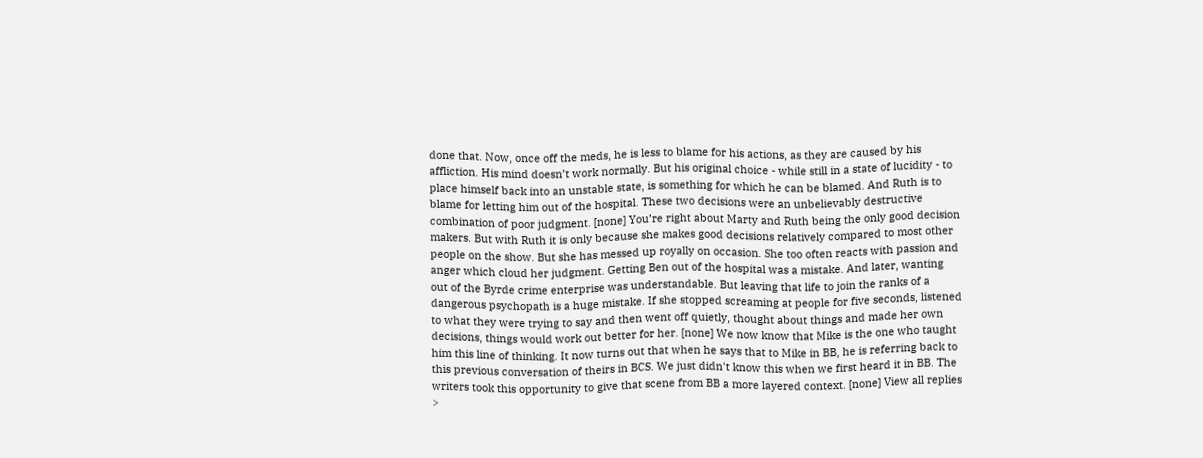done that. Now, once off the meds, he is less to blame for his actions, as they are caused by his affliction. His mind doesn’t work normally. But his original choice - while still in a state of lucidity - to place himself back into an unstable state, is something for which he can be blamed. And Ruth is to blame for letting him out of the hospital. These two decisions were an unbelievably destructive combination of poor judgment. [none] You’re right about Marty and Ruth being the only good decision makers. But with Ruth it is only because she makes good decisions relatively compared to most other people on the show. But she has messed up royally on occasion. She too often reacts with passion and anger which cloud her judgment. Getting Ben out of the hospital was a mistake. And later, wanting out of the Byrde crime enterprise was understandable. But leaving that life to join the ranks of a dangerous psychopath is a huge mistake. If she stopped screaming at people for five seconds, listened to what they were trying to say and then went off quietly, thought about things and made her own decisions, things would work out better for her. [none] We now know that Mike is the one who taught him this line of thinking. It now turns out that when he says that to Mike in BB, he is referring back to this previous conversation of theirs in BCS. We just didn't know this when we first heard it in BB. The writers took this opportunity to give that scene from BB a more layered context. [none] View all replies >